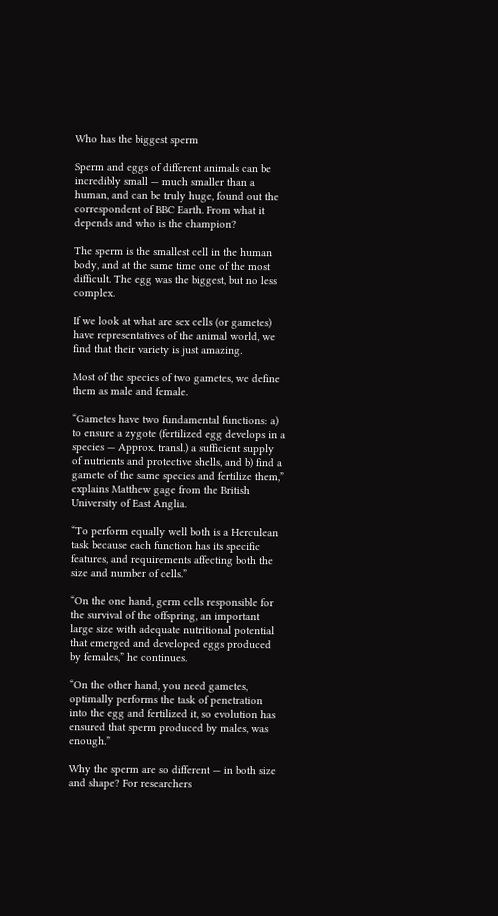Who has the biggest sperm

Sperm and eggs of different animals can be incredibly small — much smaller than a human, and can be truly huge, found out the correspondent of BBC Earth. From what it depends and who is the champion?

The sperm is the smallest cell in the human body, and at the same time one of the most difficult. The egg was the biggest, but no less complex.

If we look at what are sex cells (or gametes) have representatives of the animal world, we find that their variety is just amazing.

Most of the species of two gametes, we define them as male and female.

“Gametes have two fundamental functions: a) to ensure a zygote (fertilized egg develops in a species — Approx. transl.) a sufficient supply of nutrients and protective shells, and b) find a gamete of the same species and fertilize them,” explains Matthew gage from the British University of East Anglia.

“To perform equally well both is a Herculean task because each function has its specific features, and requirements affecting both the size and number of cells.”

“On the one hand, germ cells responsible for the survival of the offspring, an important large size with adequate nutritional potential that emerged and developed eggs produced by females,” he continues.

“On the other hand, you need gametes, optimally performs the task of penetration into the egg and fertilized it, so evolution has ensured that sperm produced by males, was enough.”

Why the sperm are so different — in both size and shape? For researchers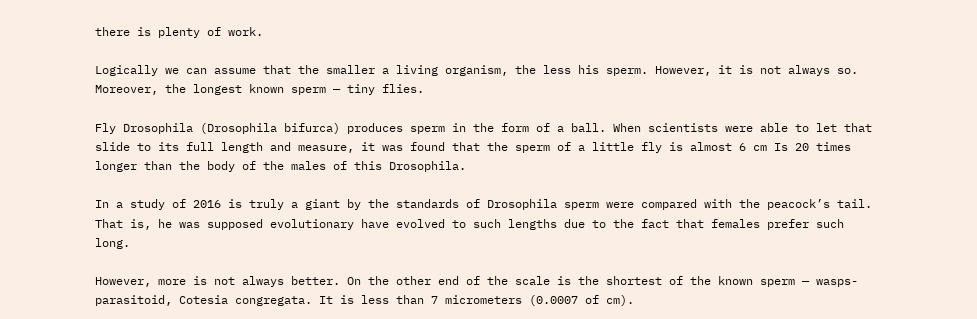there is plenty of work.

Logically we can assume that the smaller a living organism, the less his sperm. However, it is not always so. Moreover, the longest known sperm — tiny flies.

Fly Drosophila (Drosophila bifurca) produces sperm in the form of a ball. When scientists were able to let that slide to its full length and measure, it was found that the sperm of a little fly is almost 6 cm Is 20 times longer than the body of the males of this Drosophila.

In a study of 2016 is truly a giant by the standards of Drosophila sperm were compared with the peacock’s tail. That is, he was supposed evolutionary have evolved to such lengths due to the fact that females prefer such long.

However, more is not always better. On the other end of the scale is the shortest of the known sperm — wasps-parasitoid, Cotesia congregata. It is less than 7 micrometers (0.0007 of cm).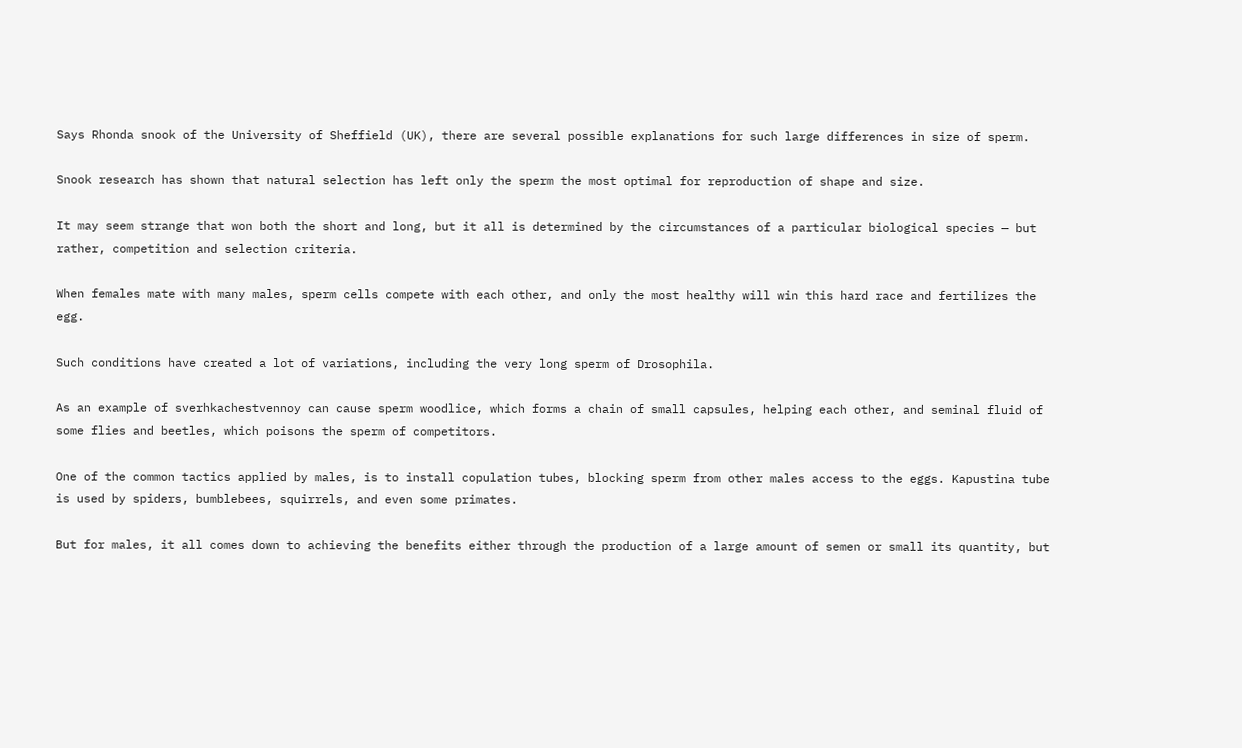Says Rhonda snook of the University of Sheffield (UK), there are several possible explanations for such large differences in size of sperm.

Snook research has shown that natural selection has left only the sperm the most optimal for reproduction of shape and size.

It may seem strange that won both the short and long, but it all is determined by the circumstances of a particular biological species — but rather, competition and selection criteria.

When females mate with many males, sperm cells compete with each other, and only the most healthy will win this hard race and fertilizes the egg.

Such conditions have created a lot of variations, including the very long sperm of Drosophila.

As an example of sverhkachestvennoy can cause sperm woodlice, which forms a chain of small capsules, helping each other, and seminal fluid of some flies and beetles, which poisons the sperm of competitors.

One of the common tactics applied by males, is to install copulation tubes, blocking sperm from other males access to the eggs. Kapustina tube is used by spiders, bumblebees, squirrels, and even some primates.

But for males, it all comes down to achieving the benefits either through the production of a large amount of semen or small its quantity, but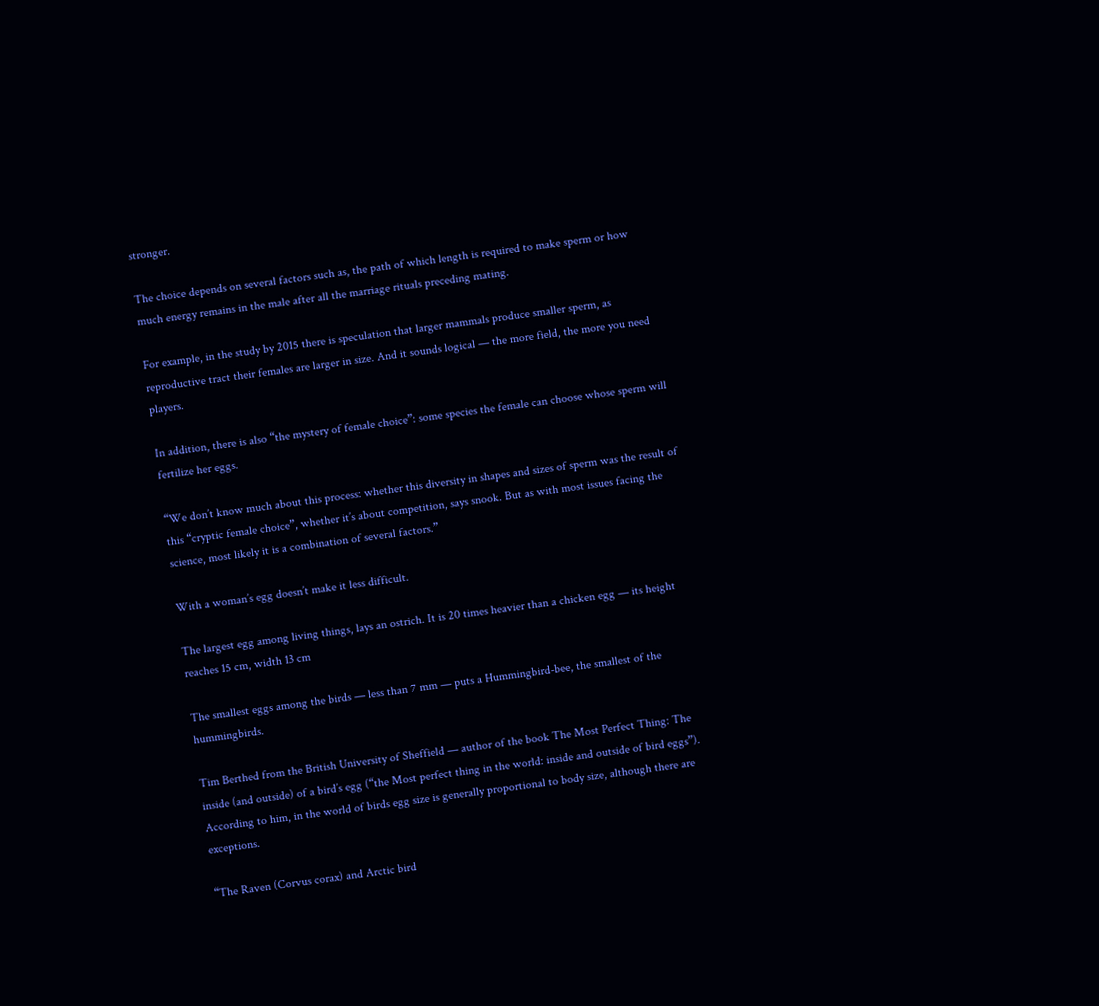stronger.

The choice depends on several factors such as, the path of which length is required to make sperm or how much energy remains in the male after all the marriage rituals preceding mating.

For example, in the study by 2015 there is speculation that larger mammals produce smaller sperm, as reproductive tract their females are larger in size. And it sounds logical — the more field, the more you need players.

In addition, there is also “the mystery of female choice”: some species the female can choose whose sperm will fertilize her eggs.

“We don’t know much about this process: whether this diversity in shapes and sizes of sperm was the result of this “cryptic female choice”, whether it’s about competition, says snook. But as with most issues facing the science, most likely it is a combination of several factors.”

With a woman’s egg doesn’t make it less difficult.

The largest egg among living things, lays an ostrich. It is 20 times heavier than a chicken egg — its height reaches 15 cm, width 13 cm

The smallest eggs among the birds — less than 7 mm — puts a Hummingbird-bee, the smallest of the hummingbirds.

Tim Berthed from the British University of Sheffield — author of the book The Most Perfect Thing: The inside (and outside) of a bird’s egg (“the Most perfect thing in the world: inside and outside of bird eggs”). According to him, in the world of birds egg size is generally proportional to body size, although there are exceptions.

“The Raven (Corvus corax) and Arctic bird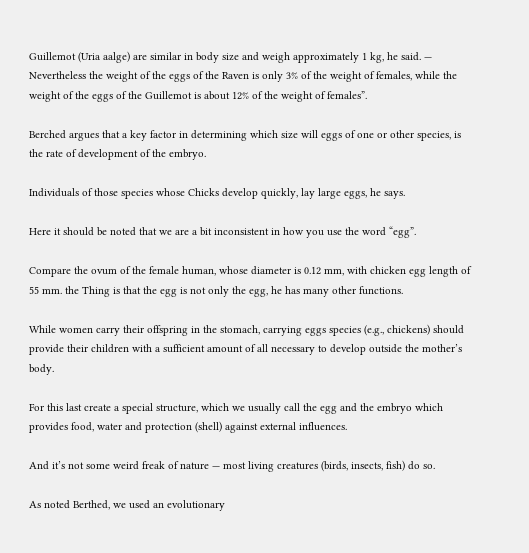Guillemot (Uria aalge) are similar in body size and weigh approximately 1 kg, he said. — Nevertheless the weight of the eggs of the Raven is only 3% of the weight of females, while the weight of the eggs of the Guillemot is about 12% of the weight of females”.

Berched argues that a key factor in determining which size will eggs of one or other species, is the rate of development of the embryo.

Individuals of those species whose Chicks develop quickly, lay large eggs, he says.

Here it should be noted that we are a bit inconsistent in how you use the word “egg”.

Compare the ovum of the female human, whose diameter is 0.12 mm, with chicken egg length of 55 mm. the Thing is that the egg is not only the egg, he has many other functions.

While women carry their offspring in the stomach, carrying eggs species (e.g., chickens) should provide their children with a sufficient amount of all necessary to develop outside the mother’s body.

For this last create a special structure, which we usually call the egg and the embryo which provides food, water and protection (shell) against external influences.

And it’s not some weird freak of nature — most living creatures (birds, insects, fish) do so.

As noted Berthed, we used an evolutionary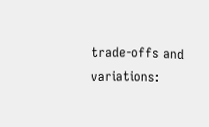trade-offs and variations: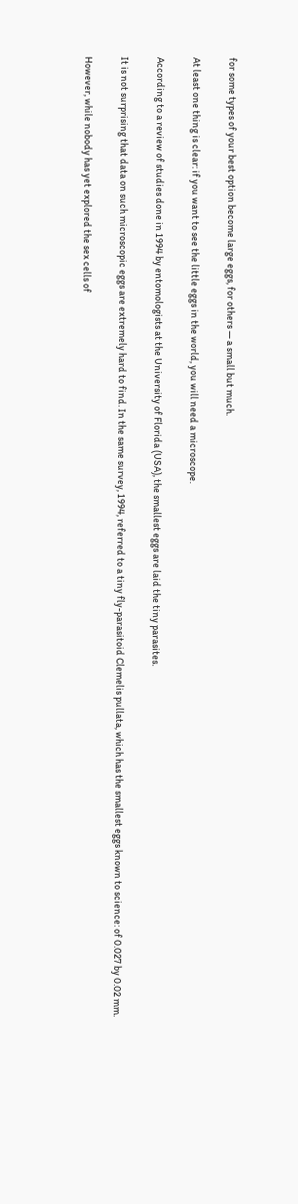for some types of your best option become large eggs, for others — a small but much.

At least one thing is clear: if you want to see the little eggs in the world, you will need a microscope.

According to a review of studies done in 1994 by entomologists at the University of Florida (USA), the smallest eggs are laid the tiny parasites.

It is not surprising that data on such microscopic eggs are extremely hard to find. In the same survey, 1994, referred to a tiny fly-parasitoid Clemelis pullata, which has the smallest eggs known to science: of 0.027 by 0.02 mm.

However, while nobody has yet explored the sex cells of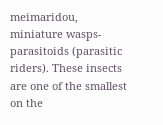meimaridou, miniature wasps-parasitoids (parasitic riders). These insects are one of the smallest on the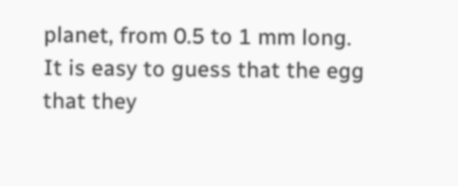planet, from 0.5 to 1 mm long. It is easy to guess that the egg that they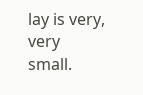lay is very, very small.